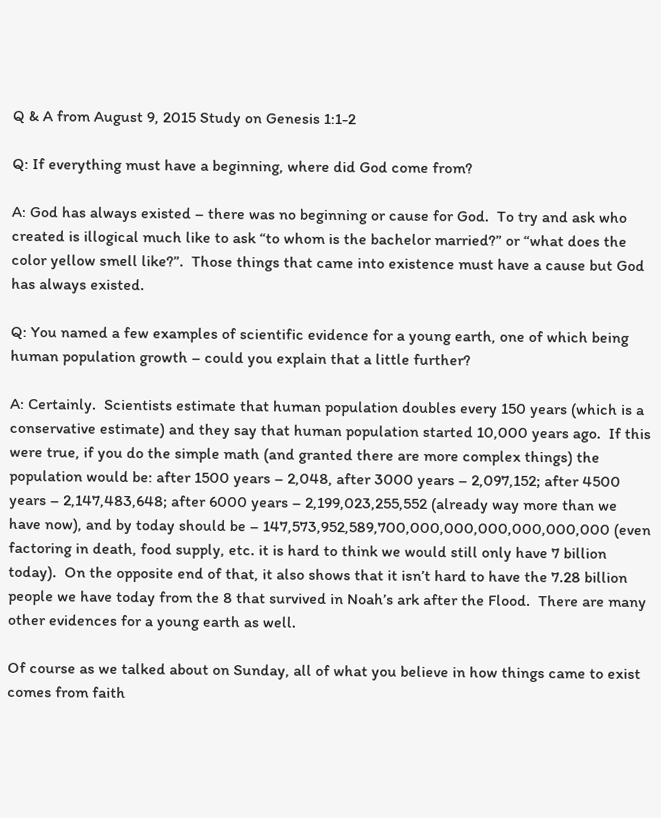Q & A from August 9, 2015 Study on Genesis 1:1-2

Q: If everything must have a beginning, where did God come from?

A: God has always existed – there was no beginning or cause for God.  To try and ask who created is illogical much like to ask “to whom is the bachelor married?” or “what does the color yellow smell like?”.  Those things that came into existence must have a cause but God has always existed.

Q: You named a few examples of scientific evidence for a young earth, one of which being human population growth – could you explain that a little further?

A: Certainly.  Scientists estimate that human population doubles every 150 years (which is a conservative estimate) and they say that human population started 10,000 years ago.  If this were true, if you do the simple math (and granted there are more complex things) the population would be: after 1500 years – 2,048, after 3000 years – 2,097,152; after 4500 years – 2,147,483,648; after 6000 years – 2,199,023,255,552 (already way more than we have now), and by today should be – 147,573,952,589,700,000,000,000,000,000,000 (even factoring in death, food supply, etc. it is hard to think we would still only have 7 billion today).  On the opposite end of that, it also shows that it isn’t hard to have the 7.28 billion people we have today from the 8 that survived in Noah’s ark after the Flood.  There are many other evidences for a young earth as well.

Of course as we talked about on Sunday, all of what you believe in how things came to exist comes from faith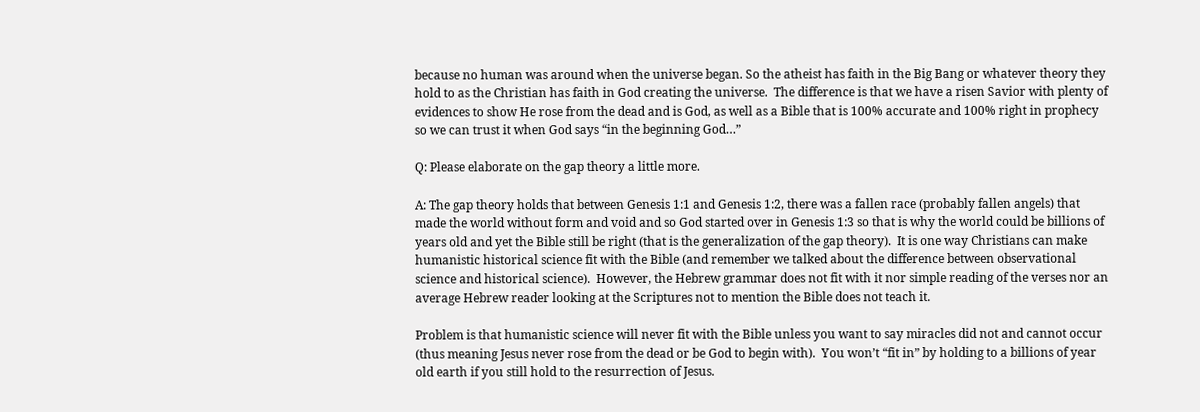because no human was around when the universe began. So the atheist has faith in the Big Bang or whatever theory they hold to as the Christian has faith in God creating the universe.  The difference is that we have a risen Savior with plenty of evidences to show He rose from the dead and is God, as well as a Bible that is 100% accurate and 100% right in prophecy so we can trust it when God says “in the beginning God…”

Q: Please elaborate on the gap theory a little more.

A: The gap theory holds that between Genesis 1:1 and Genesis 1:2, there was a fallen race (probably fallen angels) that made the world without form and void and so God started over in Genesis 1:3 so that is why the world could be billions of years old and yet the Bible still be right (that is the generalization of the gap theory).  It is one way Christians can make humanistic historical science fit with the Bible (and remember we talked about the difference between observational science and historical science).  However, the Hebrew grammar does not fit with it nor simple reading of the verses nor an average Hebrew reader looking at the Scriptures not to mention the Bible does not teach it.

Problem is that humanistic science will never fit with the Bible unless you want to say miracles did not and cannot occur (thus meaning Jesus never rose from the dead or be God to begin with).  You won’t “fit in” by holding to a billions of year old earth if you still hold to the resurrection of Jesus.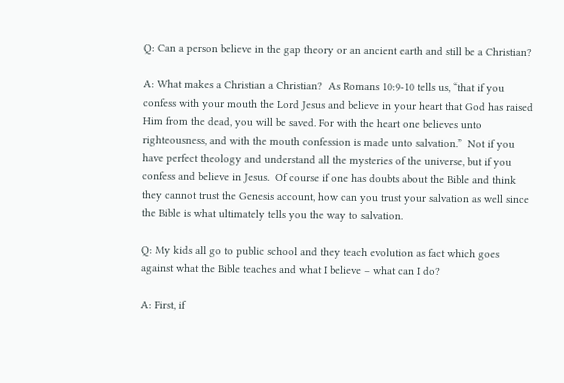Q: Can a person believe in the gap theory or an ancient earth and still be a Christian?

A: What makes a Christian a Christian?  As Romans 10:9-10 tells us, “that if you confess with your mouth the Lord Jesus and believe in your heart that God has raised Him from the dead, you will be saved. For with the heart one believes unto righteousness, and with the mouth confession is made unto salvation.”  Not if you have perfect theology and understand all the mysteries of the universe, but if you confess and believe in Jesus.  Of course if one has doubts about the Bible and think they cannot trust the Genesis account, how can you trust your salvation as well since the Bible is what ultimately tells you the way to salvation.

Q: My kids all go to public school and they teach evolution as fact which goes against what the Bible teaches and what I believe – what can I do?

A: First, if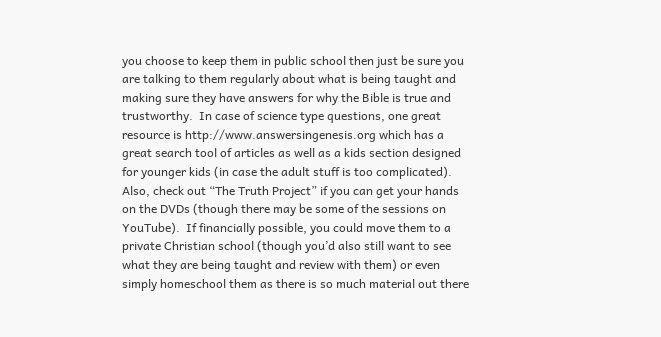you choose to keep them in public school then just be sure you are talking to them regularly about what is being taught and making sure they have answers for why the Bible is true and trustworthy.  In case of science type questions, one great resource is http://www.answersingenesis.org which has a great search tool of articles as well as a kids section designed for younger kids (in case the adult stuff is too complicated).  Also, check out “The Truth Project” if you can get your hands on the DVDs (though there may be some of the sessions on YouTube).  If financially possible, you could move them to a private Christian school (though you’d also still want to see what they are being taught and review with them) or even simply homeschool them as there is so much material out there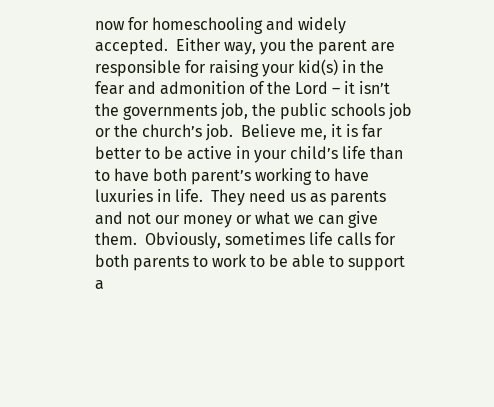now for homeschooling and widely accepted.  Either way, you the parent are responsible for raising your kid(s) in the fear and admonition of the Lord – it isn’t the governments job, the public schools job or the church’s job.  Believe me, it is far better to be active in your child’s life than to have both parent’s working to have luxuries in life.  They need us as parents and not our money or what we can give them.  Obviously, sometimes life calls for both parents to work to be able to support a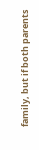family, but if both parents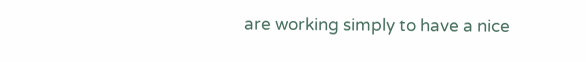are working simply to have a nice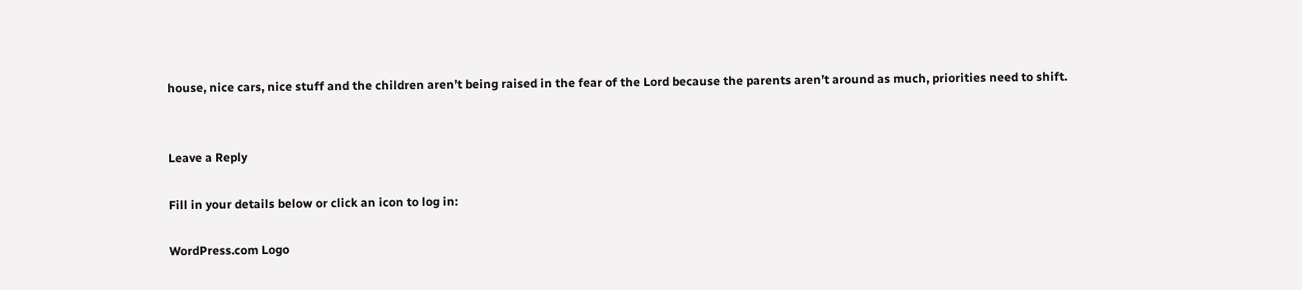house, nice cars, nice stuff and the children aren’t being raised in the fear of the Lord because the parents aren’t around as much, priorities need to shift.


Leave a Reply

Fill in your details below or click an icon to log in:

WordPress.com Logo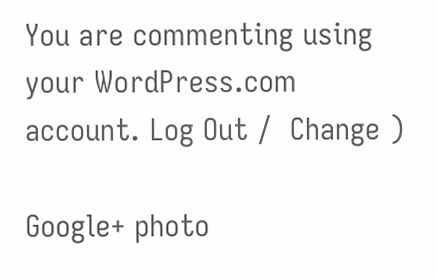You are commenting using your WordPress.com account. Log Out /  Change )

Google+ photo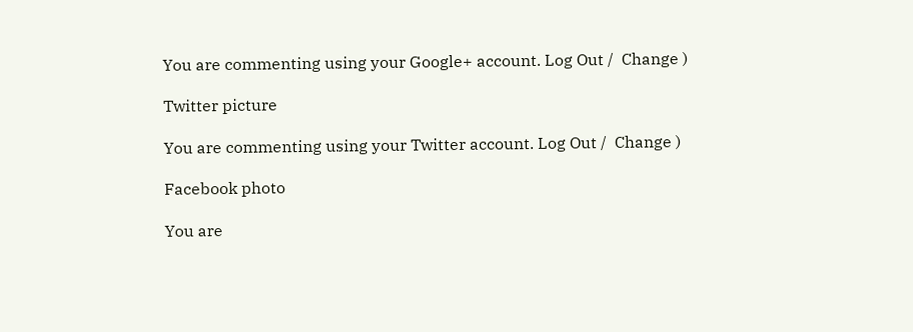You are commenting using your Google+ account. Log Out /  Change )

Twitter picture

You are commenting using your Twitter account. Log Out /  Change )

Facebook photo

You are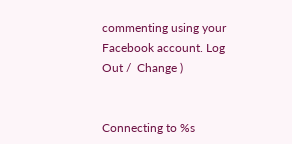commenting using your Facebook account. Log Out /  Change )


Connecting to %s